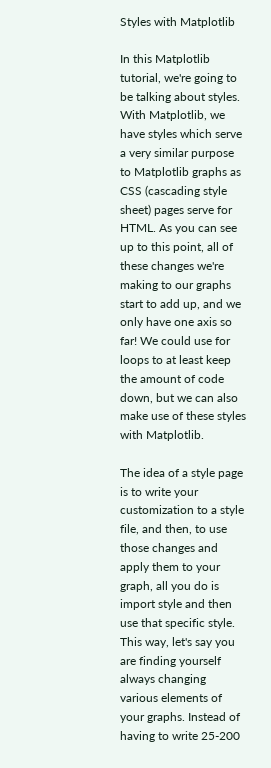Styles with Matplotlib

In this Matplotlib tutorial, we're going to be talking about styles. With Matplotlib, we have styles which serve a very similar purpose to Matplotlib graphs as CSS (cascading style sheet) pages serve for HTML. As you can see up to this point, all of these changes we're making to our graphs start to add up, and we only have one axis so far! We could use for loops to at least keep the amount of code down, but we can also make use of these styles with Matplotlib.

The idea of a style page is to write your customization to a style file, and then, to use those changes and apply them to your graph, all you do is import style and then use that specific style. This way, let's say you are finding yourself always changing various elements of your graphs. Instead of having to write 25-200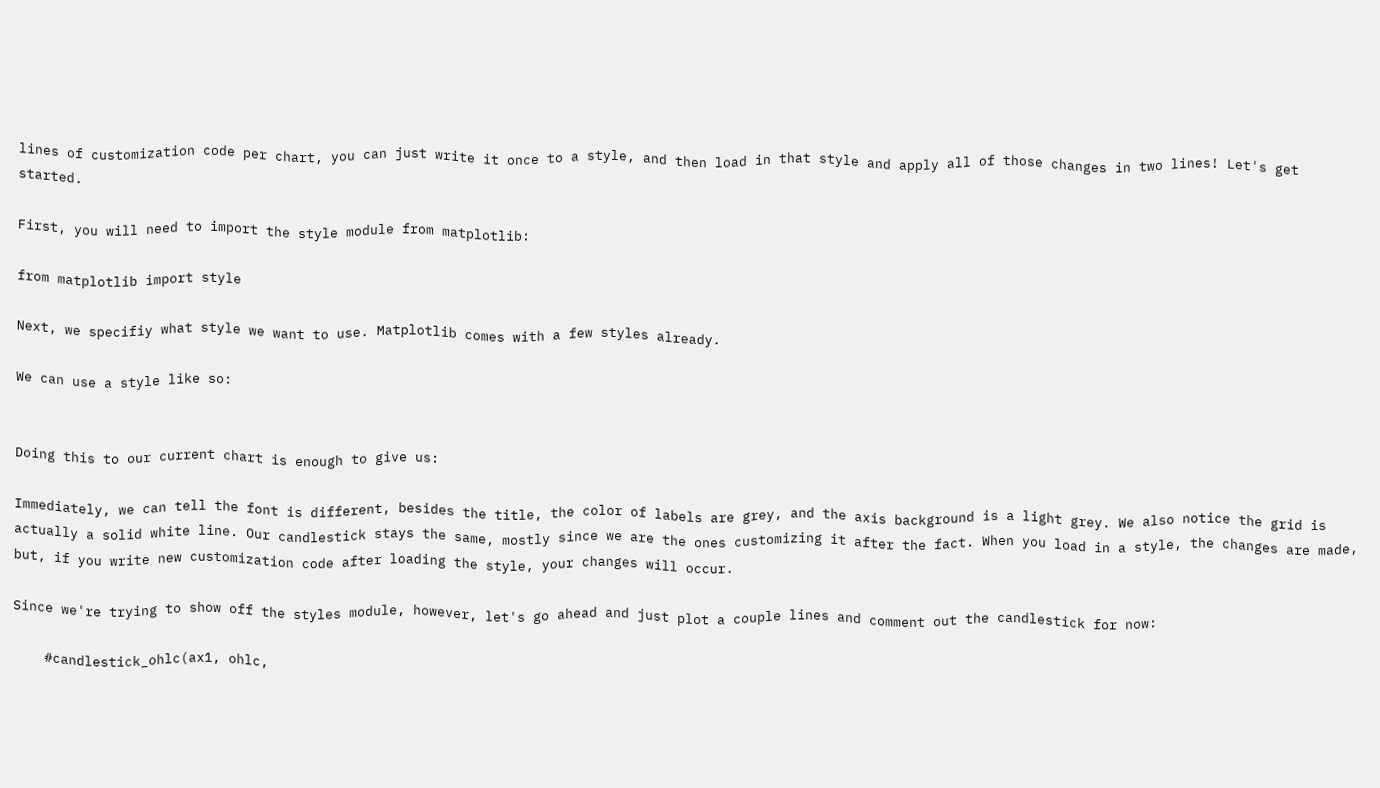lines of customization code per chart, you can just write it once to a style, and then load in that style and apply all of those changes in two lines! Let's get started.

First, you will need to import the style module from matplotlib:

from matplotlib import style

Next, we specifiy what style we want to use. Matplotlib comes with a few styles already.

We can use a style like so:


Doing this to our current chart is enough to give us:

Immediately, we can tell the font is different, besides the title, the color of labels are grey, and the axis background is a light grey. We also notice the grid is actually a solid white line. Our candlestick stays the same, mostly since we are the ones customizing it after the fact. When you load in a style, the changes are made, but, if you write new customization code after loading the style, your changes will occur.

Since we're trying to show off the styles module, however, let's go ahead and just plot a couple lines and comment out the candlestick for now:

    #candlestick_ohlc(ax1, ohlc,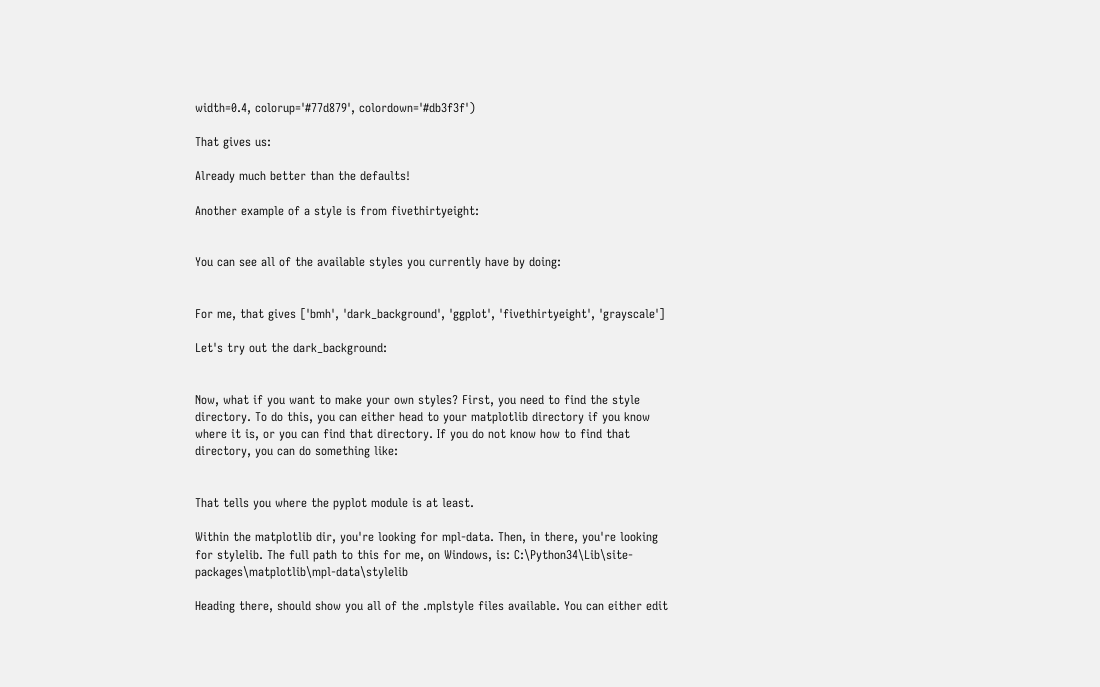width=0.4, colorup='#77d879', colordown='#db3f3f')

That gives us:

Already much better than the defaults!

Another example of a style is from fivethirtyeight:


You can see all of the available styles you currently have by doing:


For me, that gives ['bmh', 'dark_background', 'ggplot', 'fivethirtyeight', 'grayscale']

Let's try out the dark_background:


Now, what if you want to make your own styles? First, you need to find the style directory. To do this, you can either head to your matplotlib directory if you know where it is, or you can find that directory. If you do not know how to find that directory, you can do something like:


That tells you where the pyplot module is at least.

Within the matplotlib dir, you're looking for mpl-data. Then, in there, you're looking for stylelib. The full path to this for me, on Windows, is: C:\Python34\Lib\site-packages\matplotlib\mpl-data\stylelib

Heading there, should show you all of the .mplstyle files available. You can either edit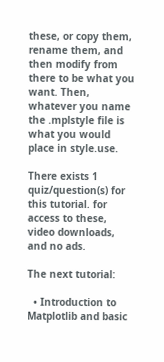these, or copy them, rename them, and then modify from there to be what you want. Then, whatever you name the .mplstyle file is what you would place in style.use.

There exists 1 quiz/question(s) for this tutorial. for access to these, video downloads, and no ads.

The next tutorial:

  • Introduction to Matplotlib and basic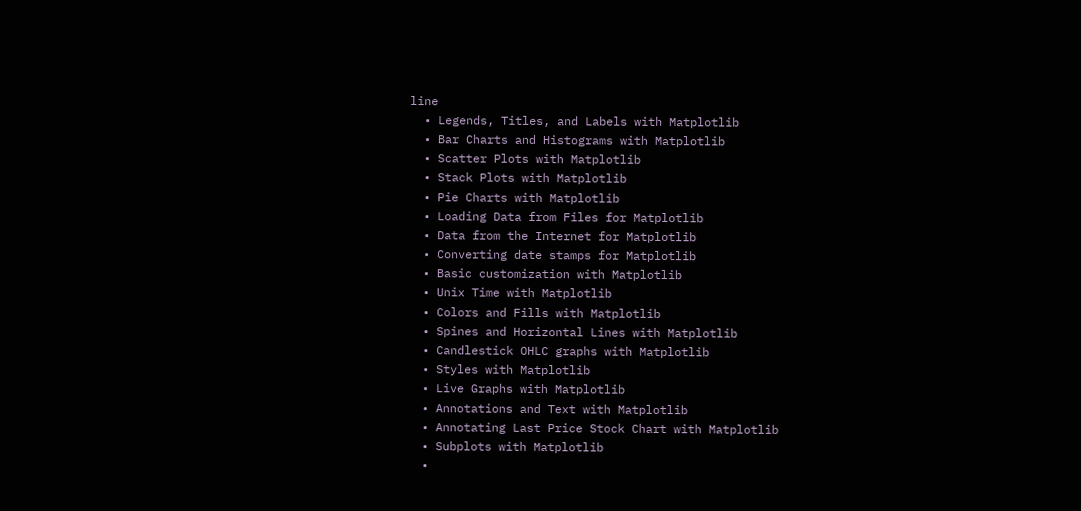line
  • Legends, Titles, and Labels with Matplotlib
  • Bar Charts and Histograms with Matplotlib
  • Scatter Plots with Matplotlib
  • Stack Plots with Matplotlib
  • Pie Charts with Matplotlib
  • Loading Data from Files for Matplotlib
  • Data from the Internet for Matplotlib
  • Converting date stamps for Matplotlib
  • Basic customization with Matplotlib
  • Unix Time with Matplotlib
  • Colors and Fills with Matplotlib
  • Spines and Horizontal Lines with Matplotlib
  • Candlestick OHLC graphs with Matplotlib
  • Styles with Matplotlib
  • Live Graphs with Matplotlib
  • Annotations and Text with Matplotlib
  • Annotating Last Price Stock Chart with Matplotlib
  • Subplots with Matplotlib
  •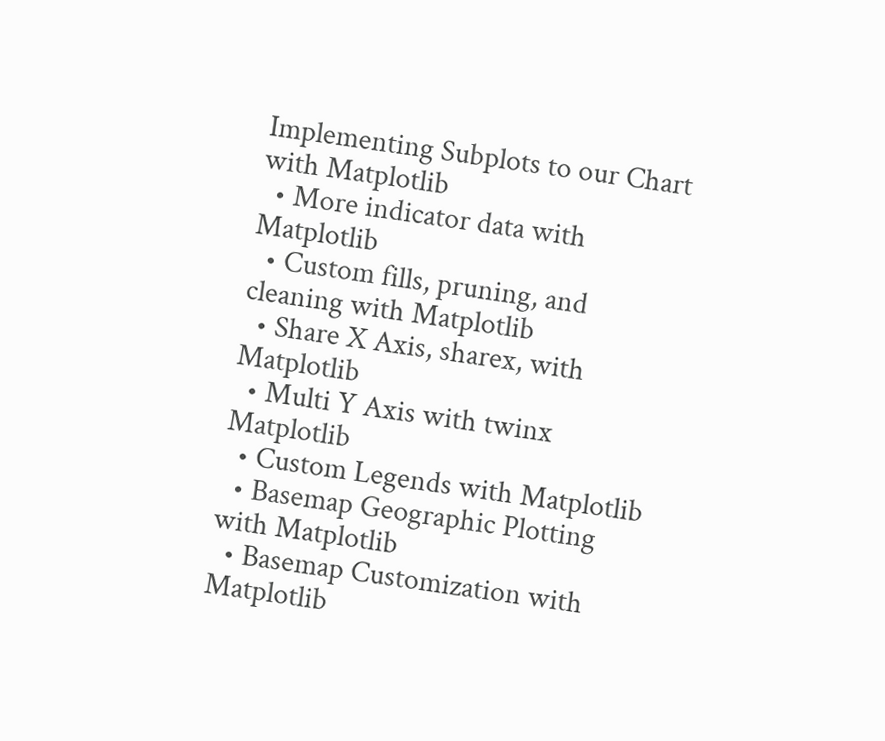Implementing Subplots to our Chart with Matplotlib
  • More indicator data with Matplotlib
  • Custom fills, pruning, and cleaning with Matplotlib
  • Share X Axis, sharex, with Matplotlib
  • Multi Y Axis with twinx Matplotlib
  • Custom Legends with Matplotlib
  • Basemap Geographic Plotting with Matplotlib
  • Basemap Customization with Matplotlib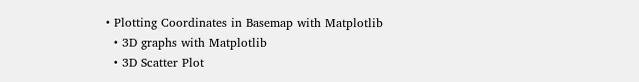• Plotting Coordinates in Basemap with Matplotlib
  • 3D graphs with Matplotlib
  • 3D Scatter Plot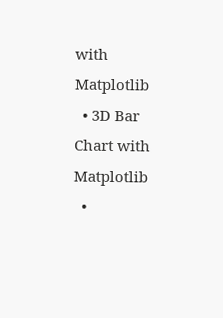with Matplotlib
  • 3D Bar Chart with Matplotlib
  •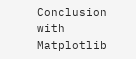Conclusion with Matplotlib